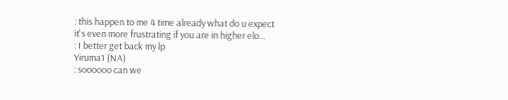: this happen to me 4 time already what do u expect
it's even more frustrating if you are in higher elo...
: I better get back my lp
Yiruma1 (NA)
: soooooo can we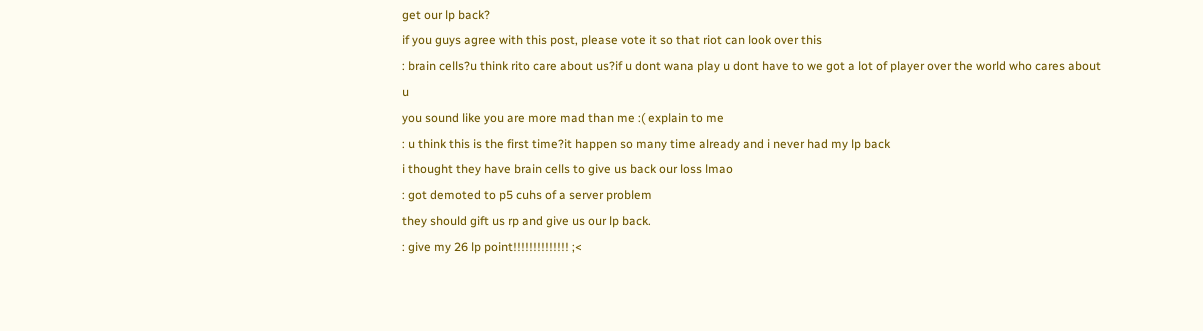get our lp back?
if you guys agree with this post, please vote it so that riot can look over this
: brain cells?u think rito care about us?if u dont wana play u dont have to we got a lot of player over the world who cares about u
you sound like you are more mad than me :( explain to me
: u think this is the first time?it happen so many time already and i never had my lp back
i thought they have brain cells to give us back our loss lmao
: got demoted to p5 cuhs of a server problem
they should gift us rp and give us our lp back.
: give my 26 lp point!!!!!!!!!!!!!! ;<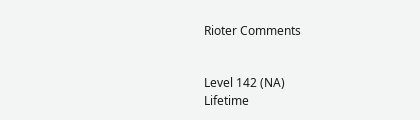Rioter Comments


Level 142 (NA)
Lifetime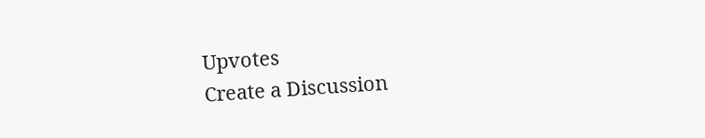Upvotes
Create a Discussion